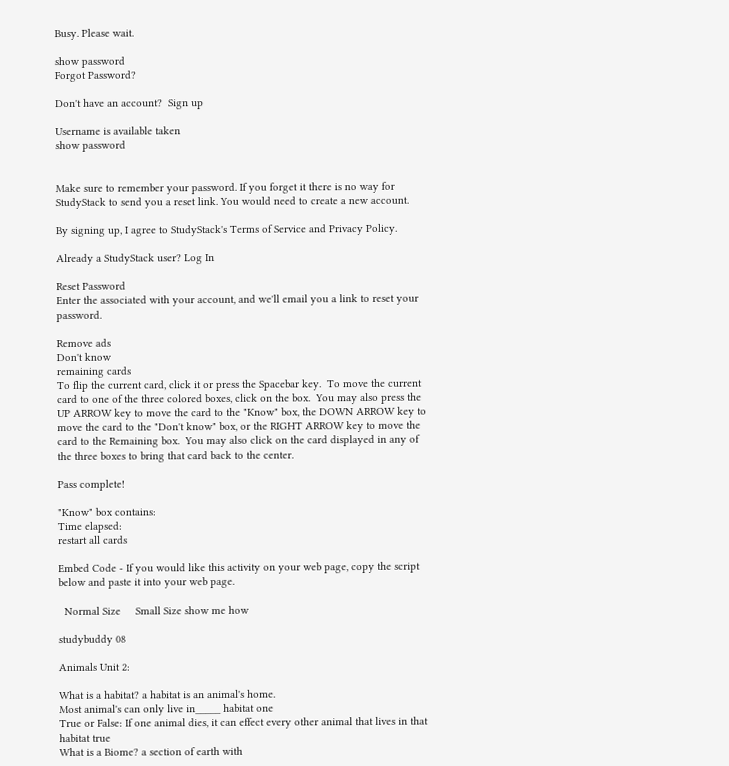Busy. Please wait.

show password
Forgot Password?

Don't have an account?  Sign up

Username is available taken
show password


Make sure to remember your password. If you forget it there is no way for StudyStack to send you a reset link. You would need to create a new account.

By signing up, I agree to StudyStack's Terms of Service and Privacy Policy.

Already a StudyStack user? Log In

Reset Password
Enter the associated with your account, and we'll email you a link to reset your password.

Remove ads
Don't know
remaining cards
To flip the current card, click it or press the Spacebar key.  To move the current card to one of the three colored boxes, click on the box.  You may also press the UP ARROW key to move the card to the "Know" box, the DOWN ARROW key to move the card to the "Don't know" box, or the RIGHT ARROW key to move the card to the Remaining box.  You may also click on the card displayed in any of the three boxes to bring that card back to the center.

Pass complete!

"Know" box contains:
Time elapsed:
restart all cards

Embed Code - If you would like this activity on your web page, copy the script below and paste it into your web page.

  Normal Size     Small Size show me how

studybuddy 08

Animals Unit 2:

What is a habitat? a habitat is an animal's home.
Most animal's can only live in_____ habitat one
True or False: If one animal dies, it can effect every other animal that lives in that habitat true
What is a Biome? a section of earth with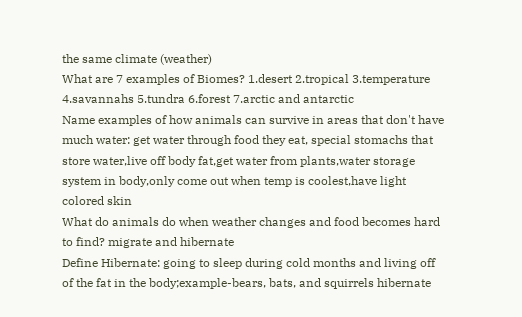the same climate (weather)
What are 7 examples of Biomes? 1.desert 2.tropical 3.temperature 4.savannahs 5.tundra 6.forest 7.arctic and antarctic
Name examples of how animals can survive in areas that don't have much water: get water through food they eat, special stomachs that store water,live off body fat,get water from plants,water storage system in body,only come out when temp is coolest,have light colored skin
What do animals do when weather changes and food becomes hard to find? migrate and hibernate
Define Hibernate: going to sleep during cold months and living off of the fat in the body;example-bears, bats, and squirrels hibernate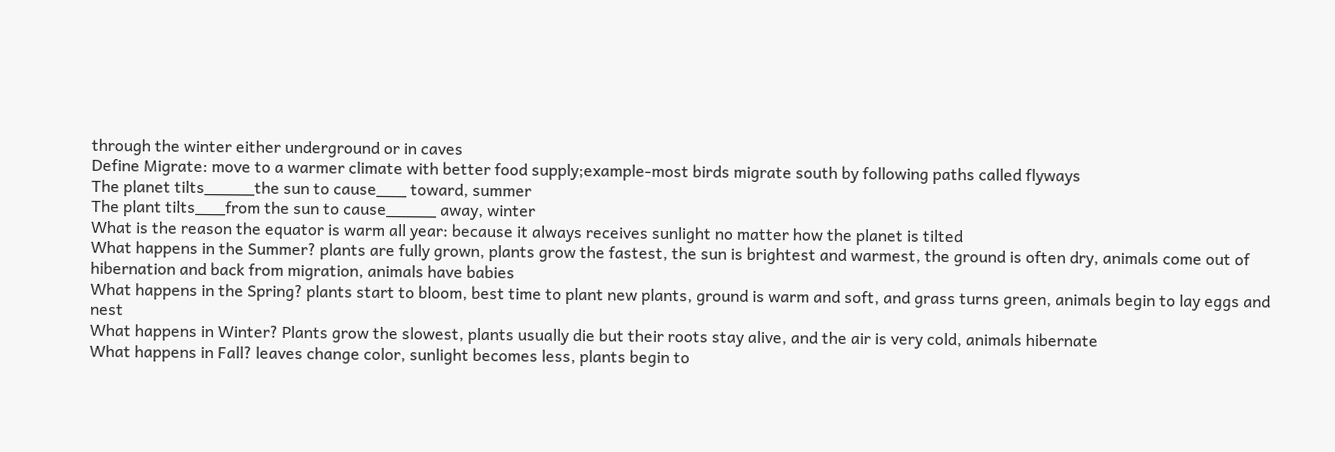through the winter either underground or in caves
Define Migrate: move to a warmer climate with better food supply;example-most birds migrate south by following paths called flyways
The planet tilts_____the sun to cause___ toward, summer
The plant tilts___from the sun to cause_____ away, winter
What is the reason the equator is warm all year: because it always receives sunlight no matter how the planet is tilted
What happens in the Summer? plants are fully grown, plants grow the fastest, the sun is brightest and warmest, the ground is often dry, animals come out of hibernation and back from migration, animals have babies
What happens in the Spring? plants start to bloom, best time to plant new plants, ground is warm and soft, and grass turns green, animals begin to lay eggs and nest
What happens in Winter? Plants grow the slowest, plants usually die but their roots stay alive, and the air is very cold, animals hibernate
What happens in Fall? leaves change color, sunlight becomes less, plants begin to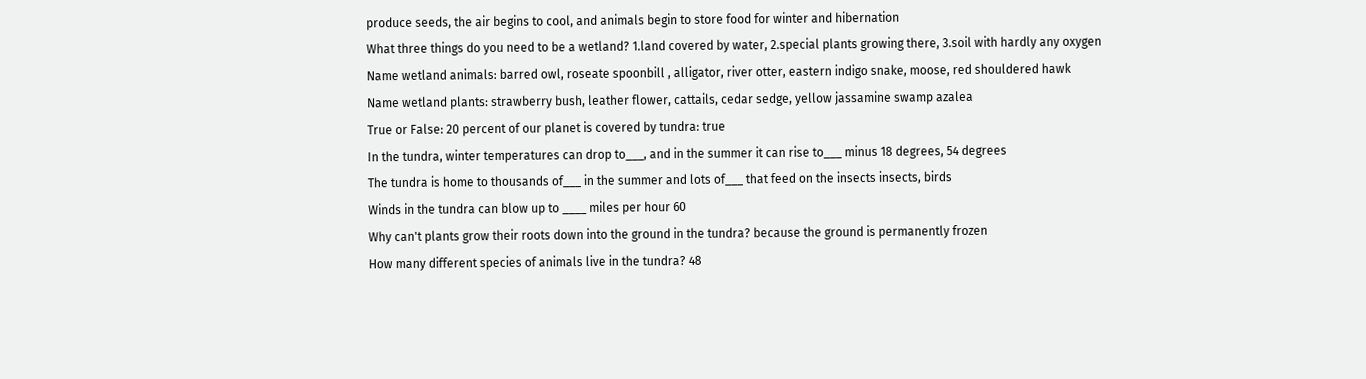produce seeds, the air begins to cool, and animals begin to store food for winter and hibernation
What three things do you need to be a wetland? 1.land covered by water, 2.special plants growing there, 3.soil with hardly any oxygen
Name wetland animals: barred owl, roseate spoonbill , alligator, river otter, eastern indigo snake, moose, red shouldered hawk
Name wetland plants: strawberry bush, leather flower, cattails, cedar sedge, yellow jassamine swamp azalea
True or False: 20 percent of our planet is covered by tundra: true
In the tundra, winter temperatures can drop to___, and in the summer it can rise to___ minus 18 degrees, 54 degrees
The tundra is home to thousands of___ in the summer and lots of___ that feed on the insects insects, birds
Winds in the tundra can blow up to ____ miles per hour 60
Why can't plants grow their roots down into the ground in the tundra? because the ground is permanently frozen
How many different species of animals live in the tundra? 48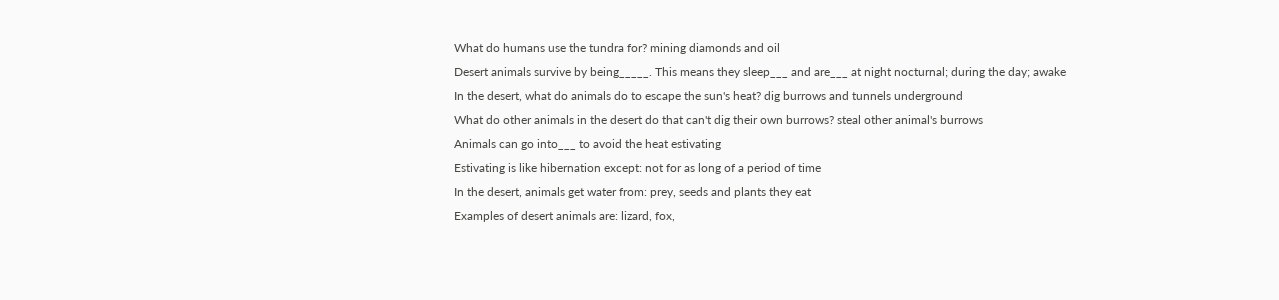What do humans use the tundra for? mining diamonds and oil
Desert animals survive by being_____. This means they sleep___ and are___ at night nocturnal; during the day; awake
In the desert, what do animals do to escape the sun's heat? dig burrows and tunnels underground
What do other animals in the desert do that can't dig their own burrows? steal other animal's burrows
Animals can go into___ to avoid the heat estivating
Estivating is like hibernation except: not for as long of a period of time
In the desert, animals get water from: prey, seeds and plants they eat
Examples of desert animals are: lizard, fox,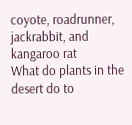coyote, roadrunner, jackrabbit, and kangaroo rat
What do plants in the desert do to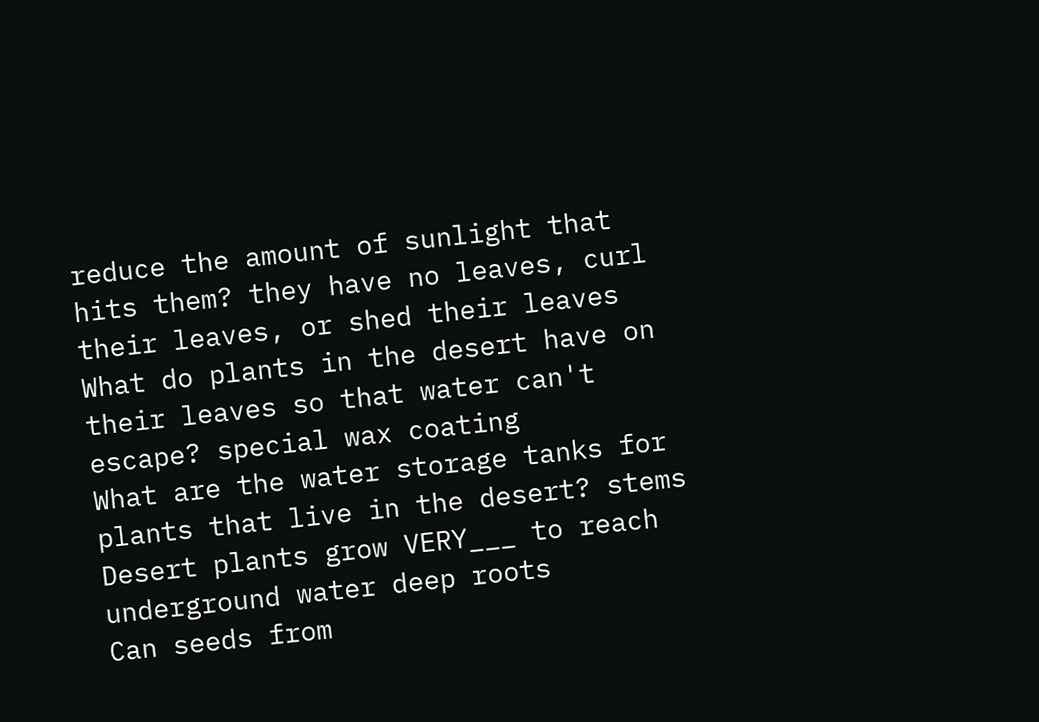reduce the amount of sunlight that hits them? they have no leaves, curl their leaves, or shed their leaves
What do plants in the desert have on their leaves so that water can't escape? special wax coating
What are the water storage tanks for plants that live in the desert? stems
Desert plants grow VERY___ to reach underground water deep roots
Can seeds from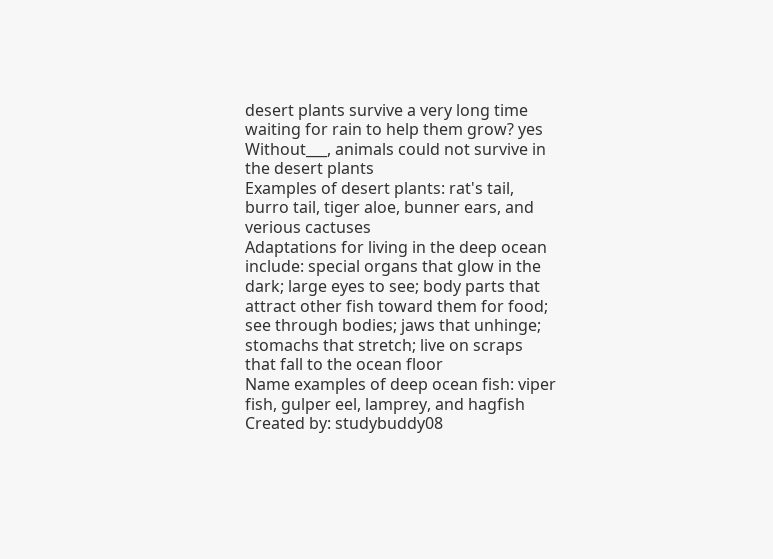desert plants survive a very long time waiting for rain to help them grow? yes
Without___, animals could not survive in the desert plants
Examples of desert plants: rat's tail, burro tail, tiger aloe, bunner ears, and verious cactuses
Adaptations for living in the deep ocean include: special organs that glow in the dark; large eyes to see; body parts that attract other fish toward them for food; see through bodies; jaws that unhinge; stomachs that stretch; live on scraps that fall to the ocean floor
Name examples of deep ocean fish: viper fish, gulper eel, lamprey, and hagfish
Created by: studybuddy08